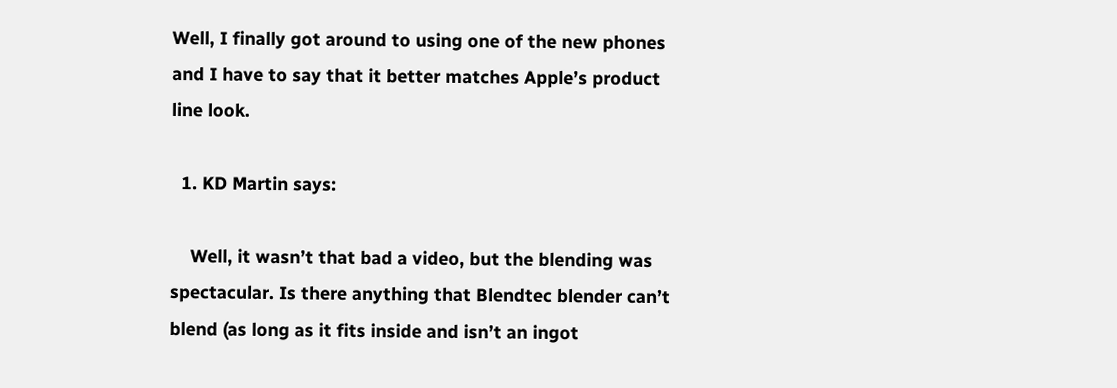Well, I finally got around to using one of the new phones and I have to say that it better matches Apple’s product line look.

  1. KD Martin says:

    Well, it wasn’t that bad a video, but the blending was spectacular. Is there anything that Blendtec blender can’t blend (as long as it fits inside and isn’t an ingot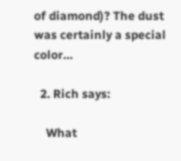of diamond)? The dust was certainly a special color…

  2. Rich says:

    What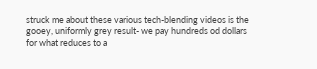struck me about these various tech-blending videos is the gooey, uniformly grey result- we pay hundreds od dollars for what reduces to a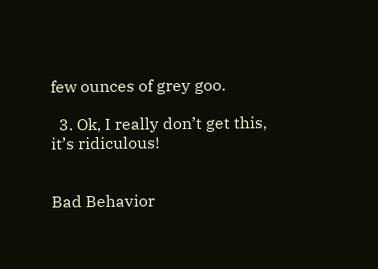few ounces of grey goo.

  3. Ok, I really don’t get this, it’s ridiculous!


Bad Behavior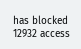has blocked 12932 access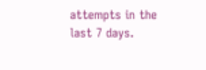attempts in the last 7 days.